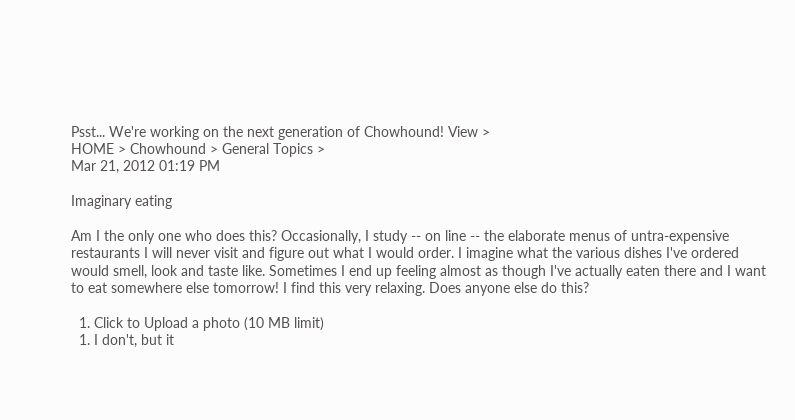Psst... We're working on the next generation of Chowhound! View >
HOME > Chowhound > General Topics >
Mar 21, 2012 01:19 PM

Imaginary eating

Am I the only one who does this? Occasionally, I study -- on line -- the elaborate menus of untra-expensive restaurants I will never visit and figure out what I would order. I imagine what the various dishes I've ordered would smell, look and taste like. Sometimes I end up feeling almost as though I've actually eaten there and I want to eat somewhere else tomorrow! I find this very relaxing. Does anyone else do this?

  1. Click to Upload a photo (10 MB limit)
  1. I don't, but it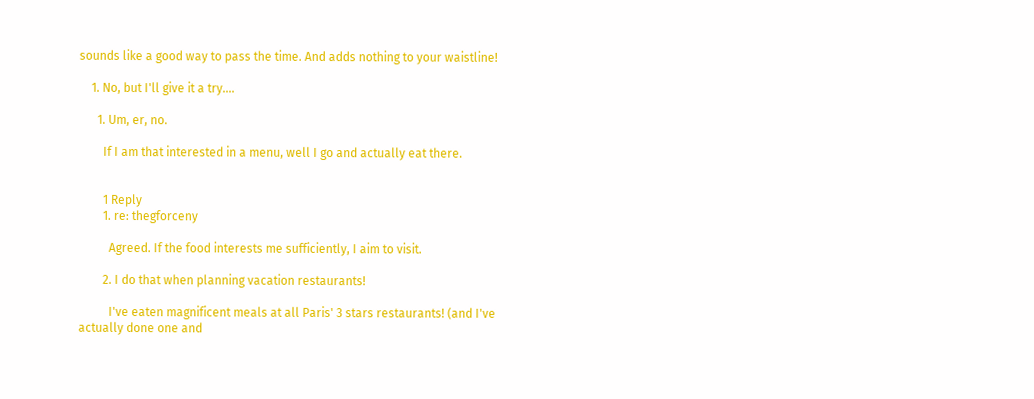sounds like a good way to pass the time. And adds nothing to your waistline!

    1. No, but I'll give it a try....

      1. Um, er, no.

        If I am that interested in a menu, well I go and actually eat there.


        1 Reply
        1. re: thegforceny

          Agreed. If the food interests me sufficiently, I aim to visit.

        2. I do that when planning vacation restaurants!

          I've eaten magnificent meals at all Paris' 3 stars restaurants! (and I've actually done one and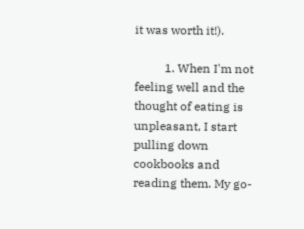it was worth it!).

          1. When I'm not feeling well and the thought of eating is unpleasant, I start pulling down cookbooks and reading them. My go-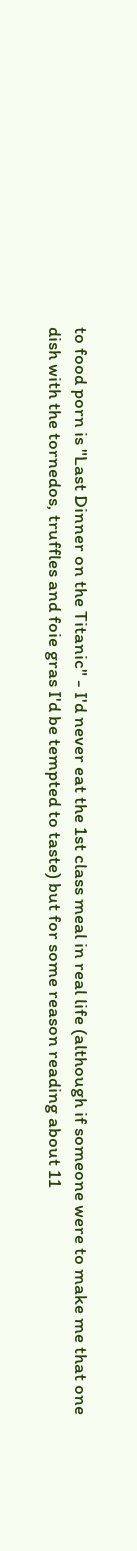to food porn is "Last Dinner on the Titanic" - I'd never eat the 1st class meal in real life (although if someone were to make me that one dish with the tornedos, truffles and foie gras I'd be tempted to taste) but for some reason reading about 11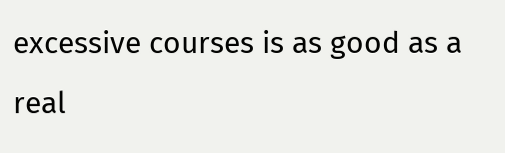excessive courses is as good as a real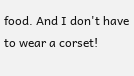food. And I don't have to wear a corset!